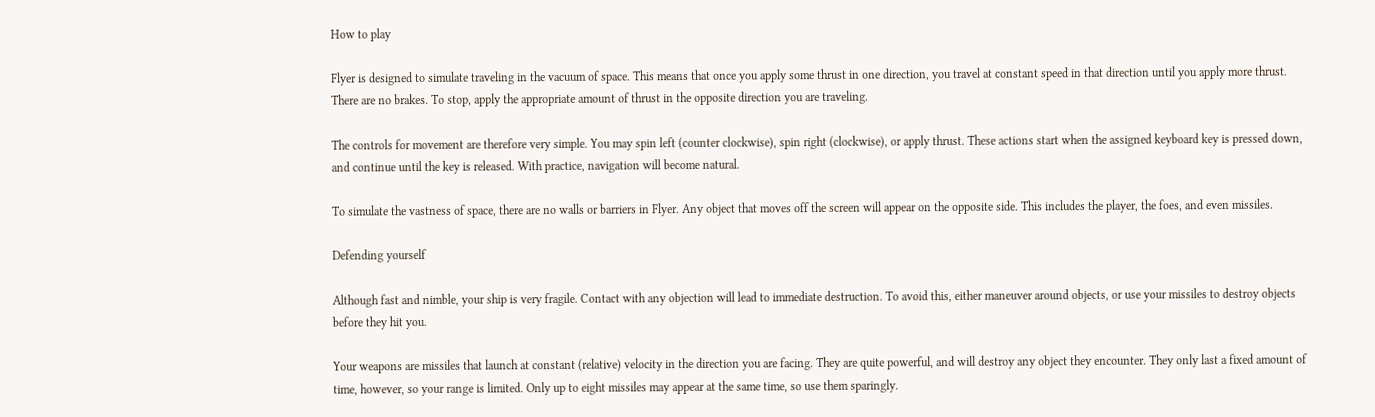How to play

Flyer is designed to simulate traveling in the vacuum of space. This means that once you apply some thrust in one direction, you travel at constant speed in that direction until you apply more thrust. There are no brakes. To stop, apply the appropriate amount of thrust in the opposite direction you are traveling.

The controls for movement are therefore very simple. You may spin left (counter clockwise), spin right (clockwise), or apply thrust. These actions start when the assigned keyboard key is pressed down, and continue until the key is released. With practice, navigation will become natural.

To simulate the vastness of space, there are no walls or barriers in Flyer. Any object that moves off the screen will appear on the opposite side. This includes the player, the foes, and even missiles.

Defending yourself

Although fast and nimble, your ship is very fragile. Contact with any objection will lead to immediate destruction. To avoid this, either maneuver around objects, or use your missiles to destroy objects before they hit you.

Your weapons are missiles that launch at constant (relative) velocity in the direction you are facing. They are quite powerful, and will destroy any object they encounter. They only last a fixed amount of time, however, so your range is limited. Only up to eight missiles may appear at the same time, so use them sparingly.